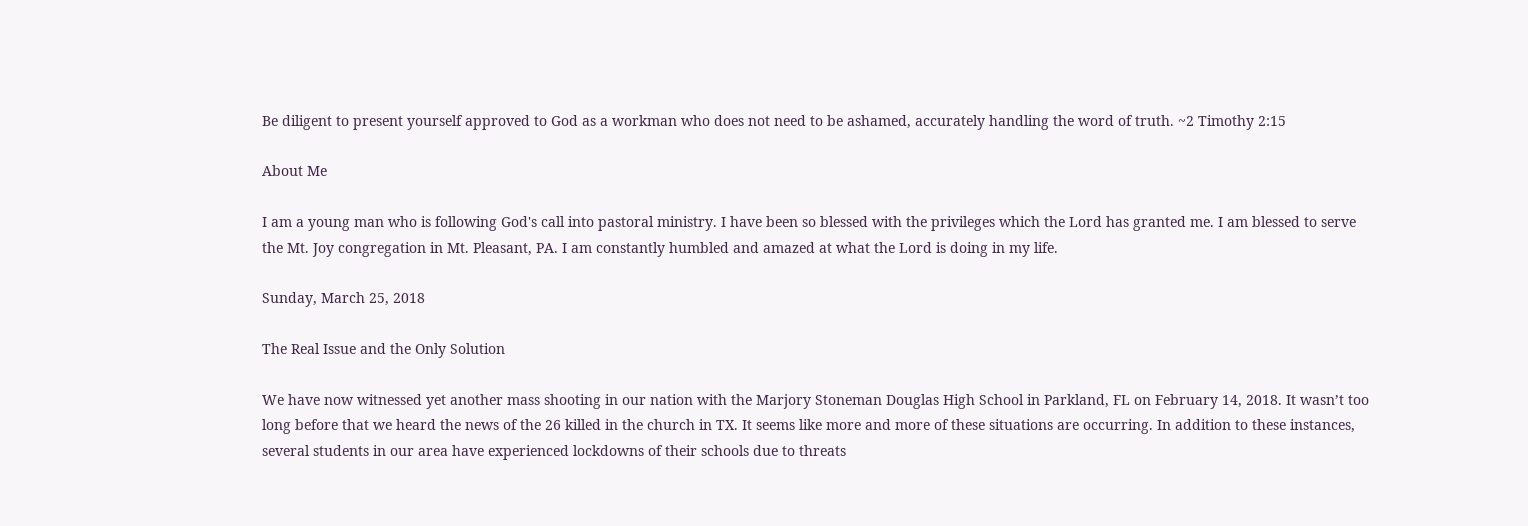Be diligent to present yourself approved to God as a workman who does not need to be ashamed, accurately handling the word of truth. ~2 Timothy 2:15

About Me

I am a young man who is following God's call into pastoral ministry. I have been so blessed with the privileges which the Lord has granted me. I am blessed to serve the Mt. Joy congregation in Mt. Pleasant, PA. I am constantly humbled and amazed at what the Lord is doing in my life.

Sunday, March 25, 2018

The Real Issue and the Only Solution

We have now witnessed yet another mass shooting in our nation with the Marjory Stoneman Douglas High School in Parkland, FL on February 14, 2018. It wasn’t too long before that we heard the news of the 26 killed in the church in TX. It seems like more and more of these situations are occurring. In addition to these instances, several students in our area have experienced lockdowns of their schools due to threats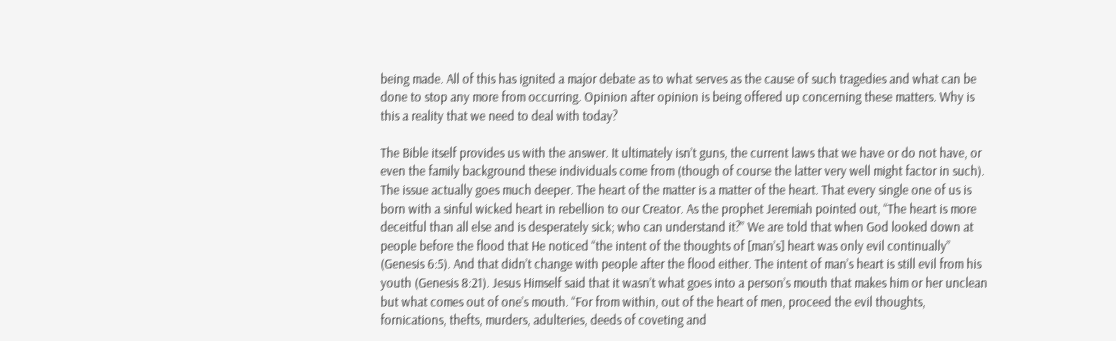being made. All of this has ignited a major debate as to what serves as the cause of such tragedies and what can be done to stop any more from occurring. Opinion after opinion is being offered up concerning these matters. Why is this a reality that we need to deal with today?

The Bible itself provides us with the answer. It ultimately isn’t guns, the current laws that we have or do not have, or even the family background these individuals come from (though of course the latter very well might factor in such). The issue actually goes much deeper. The heart of the matter is a matter of the heart. That every single one of us is born with a sinful wicked heart in rebellion to our Creator. As the prophet Jeremiah pointed out, “The heart is more deceitful than all else and is desperately sick; who can understand it?” We are told that when God looked down at people before the flood that He noticed “the intent of the thoughts of [man’s] heart was only evil continually” (Genesis 6:5). And that didn’t change with people after the flood either. The intent of man’s heart is still evil from his youth (Genesis 8:21). Jesus Himself said that it wasn’t what goes into a person’s mouth that makes him or her unclean but what comes out of one’s mouth. “For from within, out of the heart of men, proceed the evil thoughts, fornications, thefts, murders, adulteries, deeds of coveting and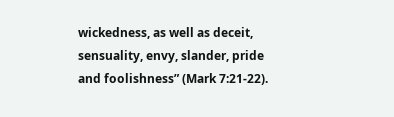wickedness, as well as deceit, sensuality, envy, slander, pride and foolishness” (Mark 7:21-22).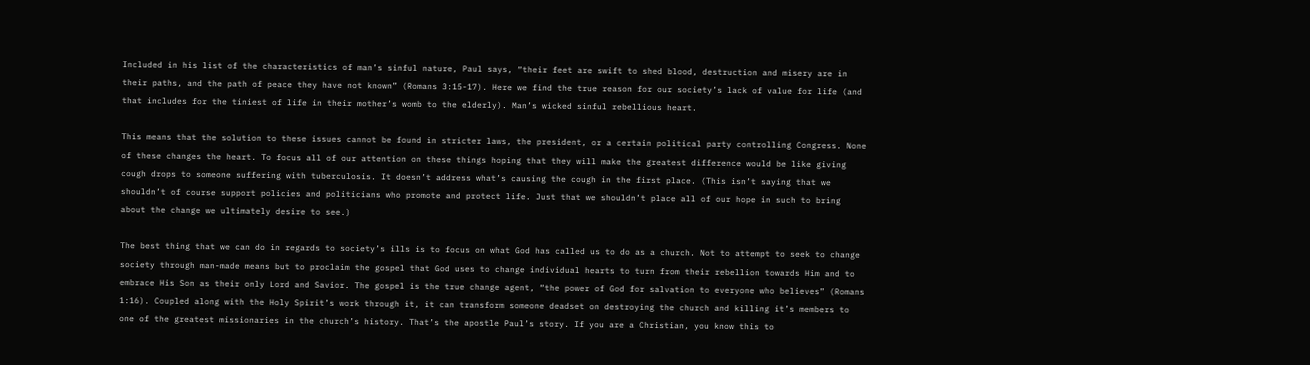Included in his list of the characteristics of man’s sinful nature, Paul says, “their feet are swift to shed blood, destruction and misery are in their paths, and the path of peace they have not known” (Romans 3:15-17). Here we find the true reason for our society’s lack of value for life (and that includes for the tiniest of life in their mother’s womb to the elderly). Man’s wicked sinful rebellious heart.

This means that the solution to these issues cannot be found in stricter laws, the president, or a certain political party controlling Congress. None of these changes the heart. To focus all of our attention on these things hoping that they will make the greatest difference would be like giving cough drops to someone suffering with tuberculosis. It doesn’t address what’s causing the cough in the first place. (This isn’t saying that we shouldn’t of course support policies and politicians who promote and protect life. Just that we shouldn’t place all of our hope in such to bring about the change we ultimately desire to see.)

The best thing that we can do in regards to society’s ills is to focus on what God has called us to do as a church. Not to attempt to seek to change society through man-made means but to proclaim the gospel that God uses to change individual hearts to turn from their rebellion towards Him and to embrace His Son as their only Lord and Savior. The gospel is the true change agent, “the power of God for salvation to everyone who believes” (Romans 1:16). Coupled along with the Holy Spirit’s work through it, it can transform someone deadset on destroying the church and killing it’s members to one of the greatest missionaries in the church’s history. That’s the apostle Paul’s story. If you are a Christian, you know this to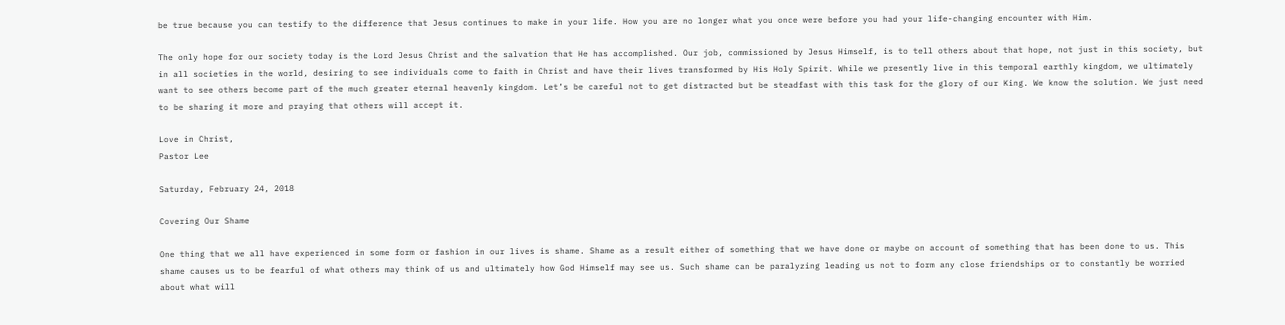be true because you can testify to the difference that Jesus continues to make in your life. How you are no longer what you once were before you had your life-changing encounter with Him.

The only hope for our society today is the Lord Jesus Christ and the salvation that He has accomplished. Our job, commissioned by Jesus Himself, is to tell others about that hope, not just in this society, but in all societies in the world, desiring to see individuals come to faith in Christ and have their lives transformed by His Holy Spirit. While we presently live in this temporal earthly kingdom, we ultimately want to see others become part of the much greater eternal heavenly kingdom. Let’s be careful not to get distracted but be steadfast with this task for the glory of our King. We know the solution. We just need to be sharing it more and praying that others will accept it.

Love in Christ,
Pastor Lee

Saturday, February 24, 2018

Covering Our Shame

One thing that we all have experienced in some form or fashion in our lives is shame. Shame as a result either of something that we have done or maybe on account of something that has been done to us. This shame causes us to be fearful of what others may think of us and ultimately how God Himself may see us. Such shame can be paralyzing leading us not to form any close friendships or to constantly be worried about what will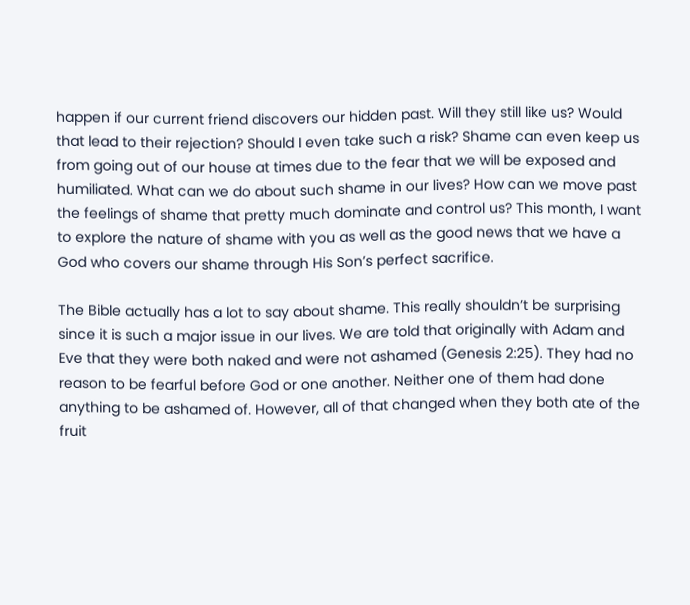happen if our current friend discovers our hidden past. Will they still like us? Would that lead to their rejection? Should I even take such a risk? Shame can even keep us from going out of our house at times due to the fear that we will be exposed and humiliated. What can we do about such shame in our lives? How can we move past the feelings of shame that pretty much dominate and control us? This month, I want to explore the nature of shame with you as well as the good news that we have a God who covers our shame through His Son’s perfect sacrifice.

The Bible actually has a lot to say about shame. This really shouldn’t be surprising since it is such a major issue in our lives. We are told that originally with Adam and Eve that they were both naked and were not ashamed (Genesis 2:25). They had no reason to be fearful before God or one another. Neither one of them had done anything to be ashamed of. However, all of that changed when they both ate of the fruit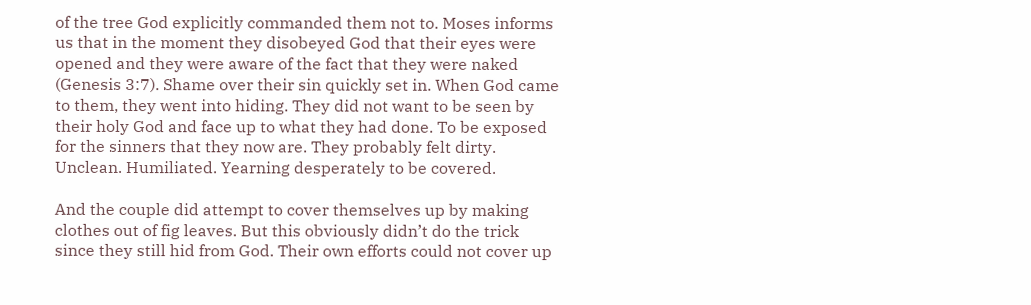of the tree God explicitly commanded them not to. Moses informs us that in the moment they disobeyed God that their eyes were opened and they were aware of the fact that they were naked (Genesis 3:7). Shame over their sin quickly set in. When God came to them, they went into hiding. They did not want to be seen by their holy God and face up to what they had done. To be exposed for the sinners that they now are. They probably felt dirty. Unclean. Humiliated. Yearning desperately to be covered.

And the couple did attempt to cover themselves up by making clothes out of fig leaves. But this obviously didn’t do the trick since they still hid from God. Their own efforts could not cover up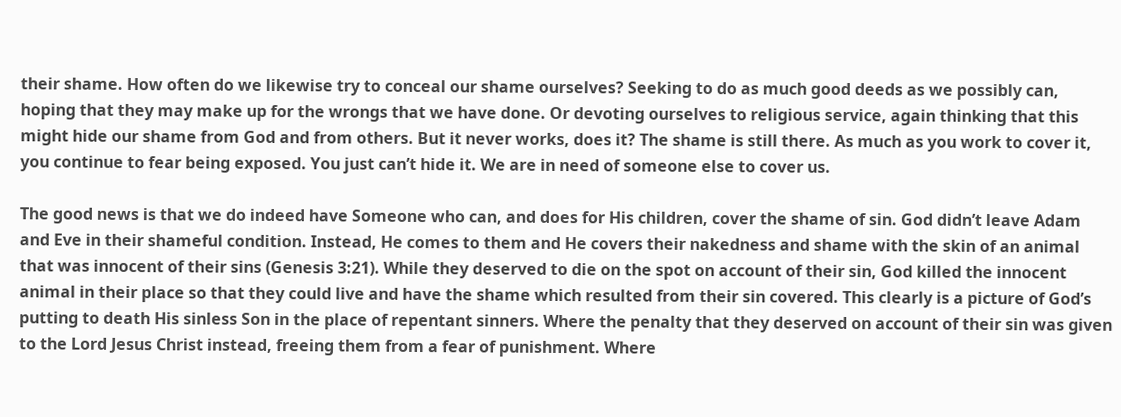their shame. How often do we likewise try to conceal our shame ourselves? Seeking to do as much good deeds as we possibly can, hoping that they may make up for the wrongs that we have done. Or devoting ourselves to religious service, again thinking that this might hide our shame from God and from others. But it never works, does it? The shame is still there. As much as you work to cover it, you continue to fear being exposed. You just can’t hide it. We are in need of someone else to cover us.

The good news is that we do indeed have Someone who can, and does for His children, cover the shame of sin. God didn’t leave Adam and Eve in their shameful condition. Instead, He comes to them and He covers their nakedness and shame with the skin of an animal that was innocent of their sins (Genesis 3:21). While they deserved to die on the spot on account of their sin, God killed the innocent animal in their place so that they could live and have the shame which resulted from their sin covered. This clearly is a picture of God’s putting to death His sinless Son in the place of repentant sinners. Where the penalty that they deserved on account of their sin was given to the Lord Jesus Christ instead, freeing them from a fear of punishment. Where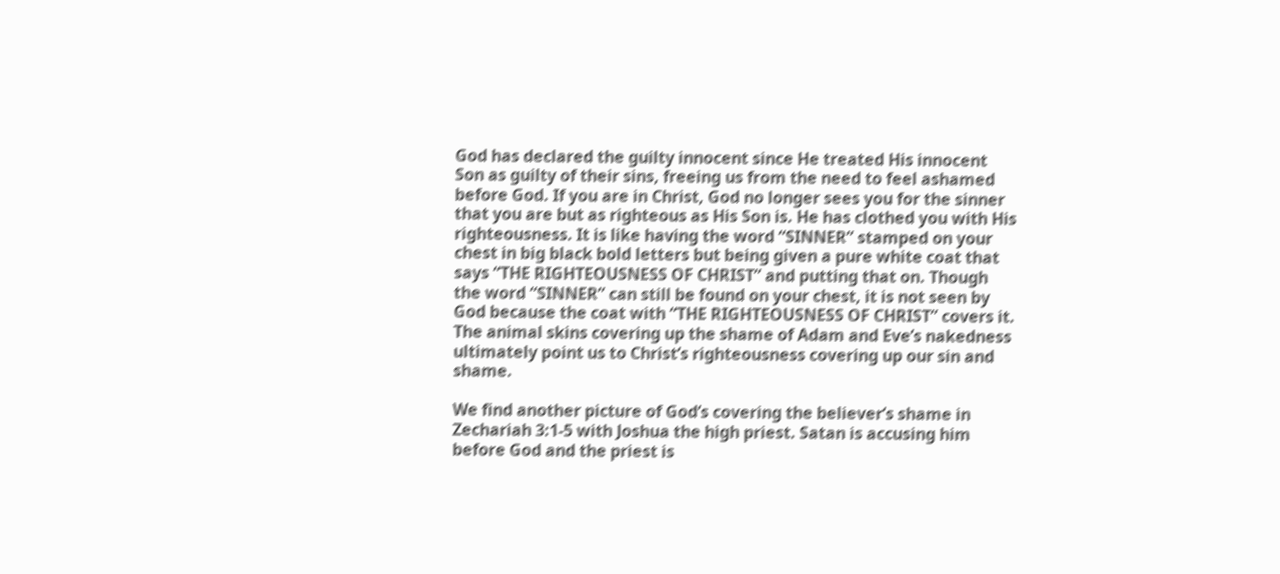God has declared the guilty innocent since He treated His innocent Son as guilty of their sins, freeing us from the need to feel ashamed before God. If you are in Christ, God no longer sees you for the sinner that you are but as righteous as His Son is. He has clothed you with His righteousness. It is like having the word “SINNER” stamped on your chest in big black bold letters but being given a pure white coat that says “THE RIGHTEOUSNESS OF CHRIST” and putting that on. Though the word “SINNER” can still be found on your chest, it is not seen by God because the coat with “THE RIGHTEOUSNESS OF CHRIST” covers it. The animal skins covering up the shame of Adam and Eve’s nakedness ultimately point us to Christ’s righteousness covering up our sin and shame.

We find another picture of God’s covering the believer’s shame in Zechariah 3:1-5 with Joshua the high priest. Satan is accusing him before God and the priest is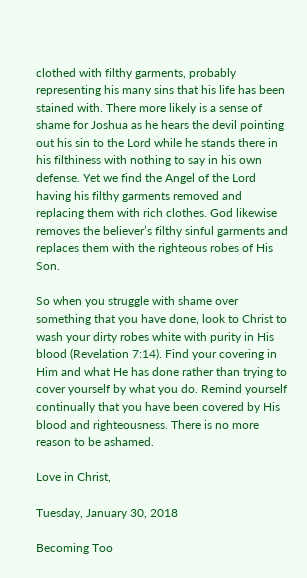clothed with filthy garments, probably representing his many sins that his life has been stained with. There more likely is a sense of shame for Joshua as he hears the devil pointing out his sin to the Lord while he stands there in his filthiness with nothing to say in his own defense. Yet we find the Angel of the Lord having his filthy garments removed and replacing them with rich clothes. God likewise removes the believer’s filthy sinful garments and replaces them with the righteous robes of His Son.

So when you struggle with shame over something that you have done, look to Christ to wash your dirty robes white with purity in His blood (Revelation 7:14). Find your covering in Him and what He has done rather than trying to cover yourself by what you do. Remind yourself continually that you have been covered by His blood and righteousness. There is no more reason to be ashamed.

Love in Christ,

Tuesday, January 30, 2018

Becoming Too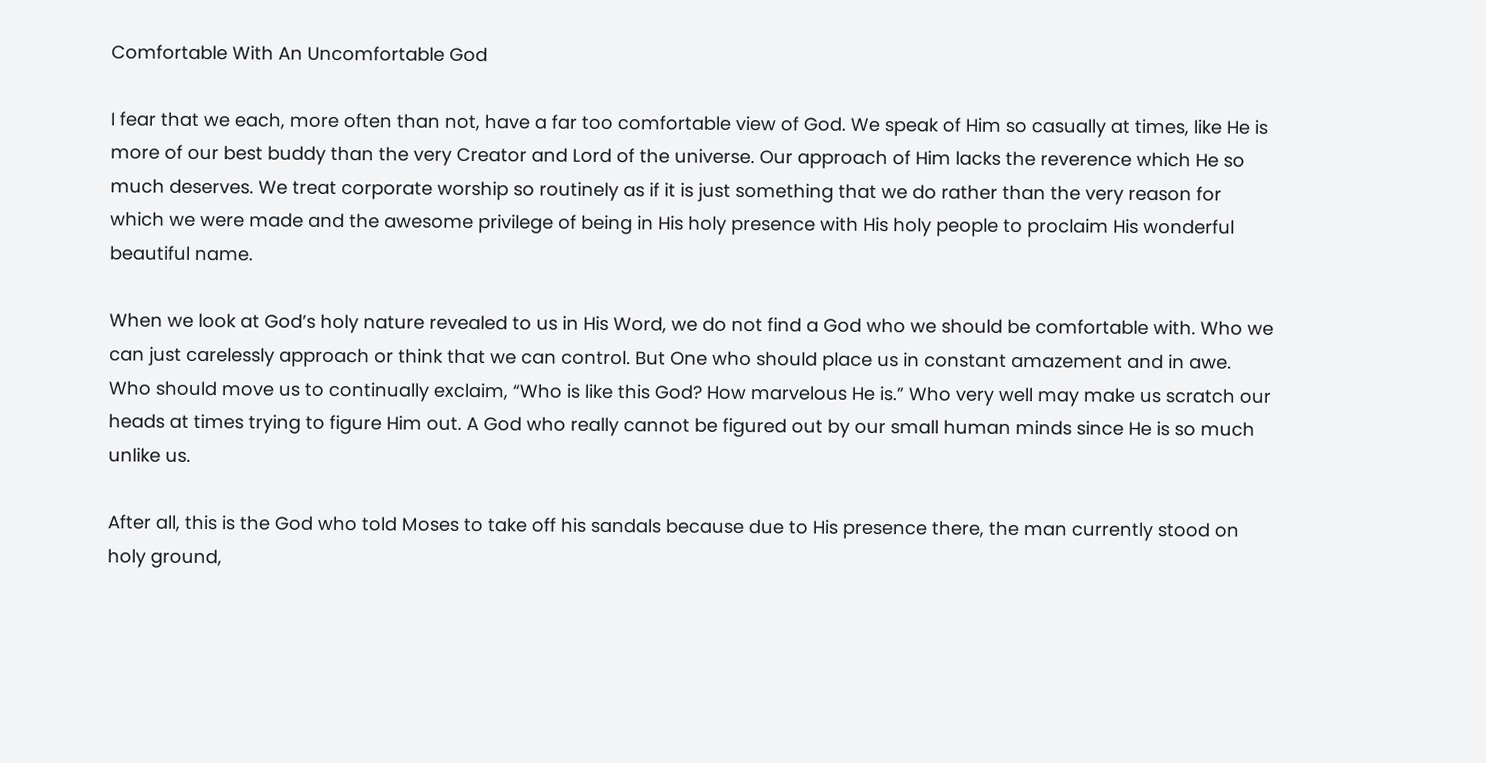Comfortable With An Uncomfortable God

I fear that we each, more often than not, have a far too comfortable view of God. We speak of Him so casually at times, like He is more of our best buddy than the very Creator and Lord of the universe. Our approach of Him lacks the reverence which He so much deserves. We treat corporate worship so routinely as if it is just something that we do rather than the very reason for which we were made and the awesome privilege of being in His holy presence with His holy people to proclaim His wonderful beautiful name.

When we look at God’s holy nature revealed to us in His Word, we do not find a God who we should be comfortable with. Who we can just carelessly approach or think that we can control. But One who should place us in constant amazement and in awe. Who should move us to continually exclaim, “Who is like this God? How marvelous He is.” Who very well may make us scratch our heads at times trying to figure Him out. A God who really cannot be figured out by our small human minds since He is so much unlike us.

After all, this is the God who told Moses to take off his sandals because due to His presence there, the man currently stood on holy ground,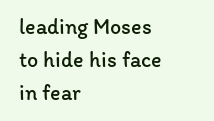leading Moses to hide his face in fear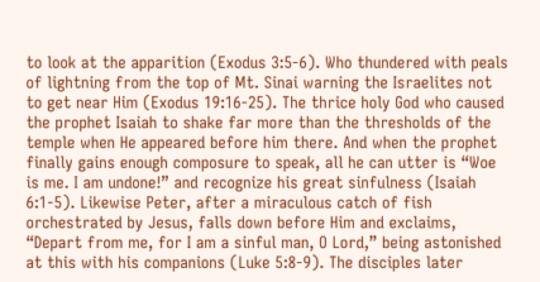to look at the apparition (Exodus 3:5-6). Who thundered with peals of lightning from the top of Mt. Sinai warning the Israelites not to get near Him (Exodus 19:16-25). The thrice holy God who caused the prophet Isaiah to shake far more than the thresholds of the temple when He appeared before him there. And when the prophet finally gains enough composure to speak, all he can utter is “Woe is me. I am undone!” and recognize his great sinfulness (Isaiah 6:1-5). Likewise Peter, after a miraculous catch of fish orchestrated by Jesus, falls down before Him and exclaims, “Depart from me, for I am a sinful man, O Lord,” being astonished at this with his companions (Luke 5:8-9). The disciples later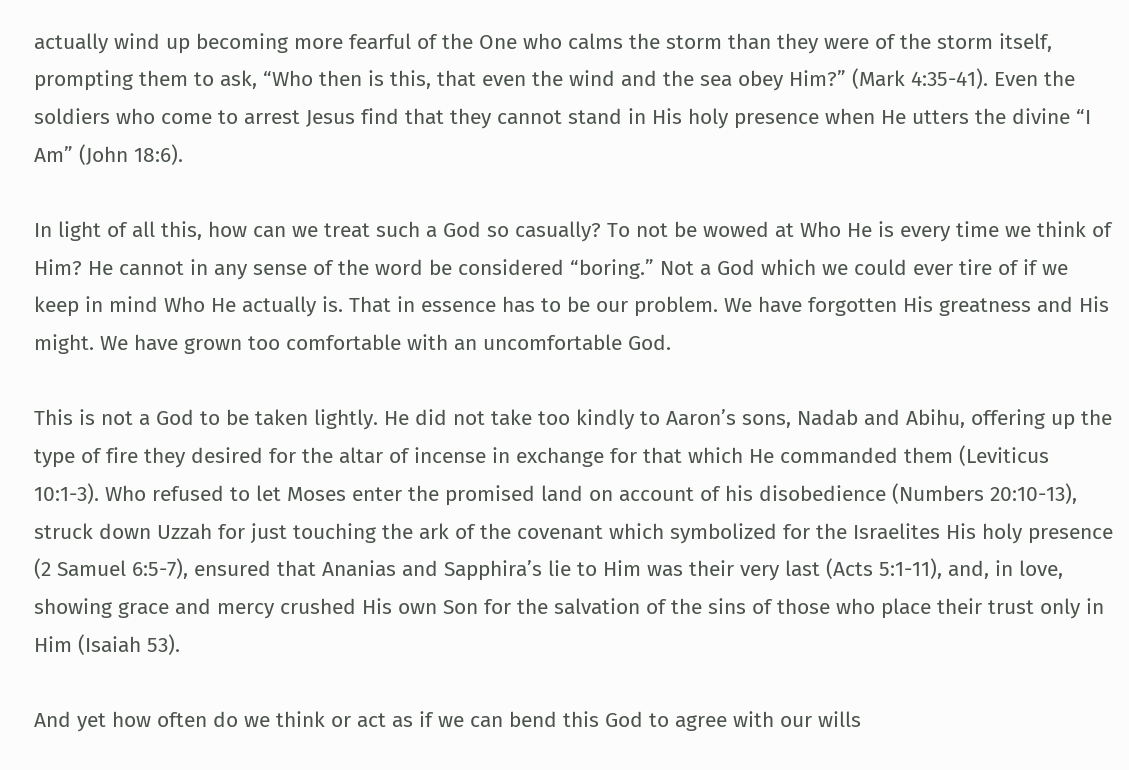actually wind up becoming more fearful of the One who calms the storm than they were of the storm itself, prompting them to ask, “Who then is this, that even the wind and the sea obey Him?” (Mark 4:35-41). Even the soldiers who come to arrest Jesus find that they cannot stand in His holy presence when He utters the divine “I Am” (John 18:6).

In light of all this, how can we treat such a God so casually? To not be wowed at Who He is every time we think of Him? He cannot in any sense of the word be considered “boring.” Not a God which we could ever tire of if we keep in mind Who He actually is. That in essence has to be our problem. We have forgotten His greatness and His might. We have grown too comfortable with an uncomfortable God.

This is not a God to be taken lightly. He did not take too kindly to Aaron’s sons, Nadab and Abihu, offering up the type of fire they desired for the altar of incense in exchange for that which He commanded them (Leviticus 10:1-3). Who refused to let Moses enter the promised land on account of his disobedience (Numbers 20:10-13), struck down Uzzah for just touching the ark of the covenant which symbolized for the Israelites His holy presence (2 Samuel 6:5-7), ensured that Ananias and Sapphira’s lie to Him was their very last (Acts 5:1-11), and, in love, showing grace and mercy crushed His own Son for the salvation of the sins of those who place their trust only in Him (Isaiah 53).

And yet how often do we think or act as if we can bend this God to agree with our wills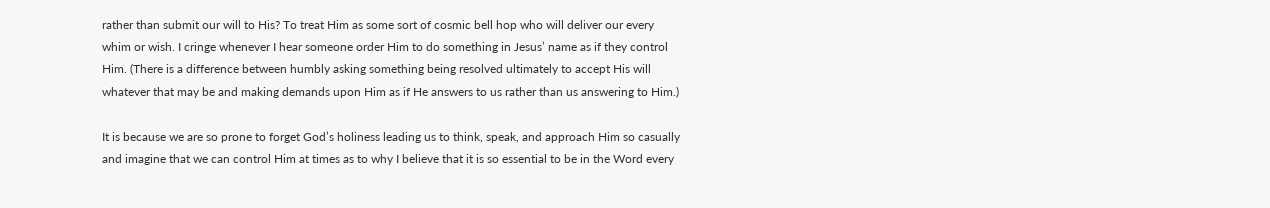rather than submit our will to His? To treat Him as some sort of cosmic bell hop who will deliver our every whim or wish. I cringe whenever I hear someone order Him to do something in Jesus’ name as if they control Him. (There is a difference between humbly asking something being resolved ultimately to accept His will whatever that may be and making demands upon Him as if He answers to us rather than us answering to Him.)

It is because we are so prone to forget God’s holiness leading us to think, speak, and approach Him so casually and imagine that we can control Him at times as to why I believe that it is so essential to be in the Word every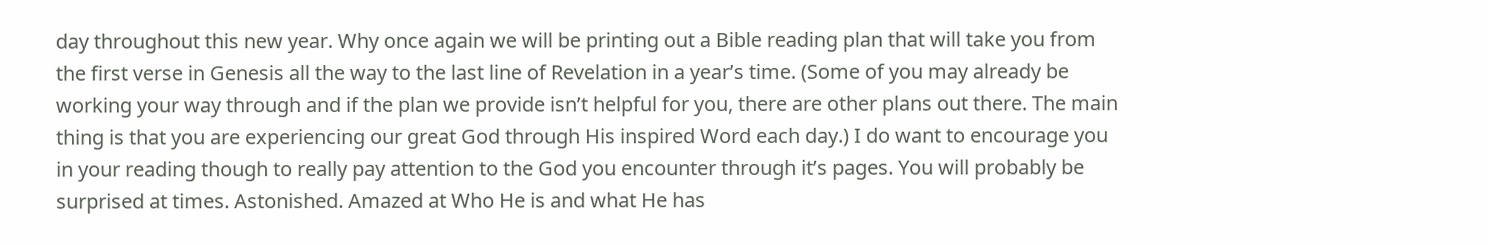day throughout this new year. Why once again we will be printing out a Bible reading plan that will take you from the first verse in Genesis all the way to the last line of Revelation in a year’s time. (Some of you may already be working your way through and if the plan we provide isn’t helpful for you, there are other plans out there. The main thing is that you are experiencing our great God through His inspired Word each day.) I do want to encourage you in your reading though to really pay attention to the God you encounter through it’s pages. You will probably be surprised at times. Astonished. Amazed at Who He is and what He has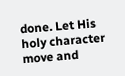done. Let His holy character move and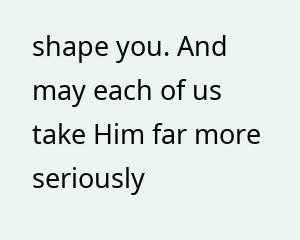shape you. And may each of us take Him far more seriously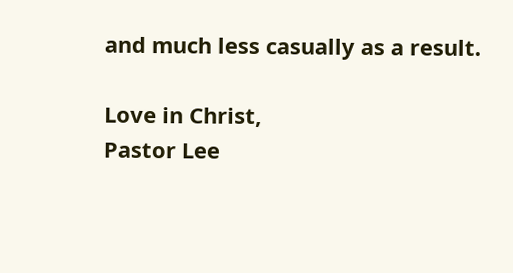and much less casually as a result.

Love in Christ,
Pastor Lee